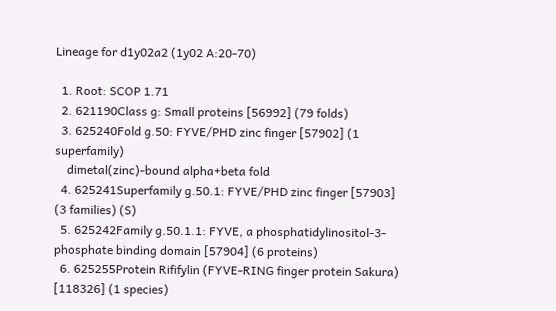Lineage for d1y02a2 (1y02 A:20-70)

  1. Root: SCOP 1.71
  2. 621190Class g: Small proteins [56992] (79 folds)
  3. 625240Fold g.50: FYVE/PHD zinc finger [57902] (1 superfamily)
    dimetal(zinc)-bound alpha+beta fold
  4. 625241Superfamily g.50.1: FYVE/PHD zinc finger [57903] (3 families) (S)
  5. 625242Family g.50.1.1: FYVE, a phosphatidylinositol-3-phosphate binding domain [57904] (6 proteins)
  6. 625255Protein Rififylin (FYVE-RING finger protein Sakura) [118326] (1 species)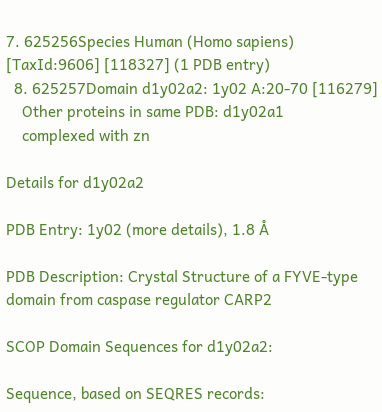7. 625256Species Human (Homo sapiens) [TaxId:9606] [118327] (1 PDB entry)
  8. 625257Domain d1y02a2: 1y02 A:20-70 [116279]
    Other proteins in same PDB: d1y02a1
    complexed with zn

Details for d1y02a2

PDB Entry: 1y02 (more details), 1.8 Å

PDB Description: Crystal Structure of a FYVE-type domain from caspase regulator CARP2

SCOP Domain Sequences for d1y02a2:

Sequence, based on SEQRES records: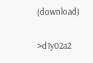(download)

>d1y02a2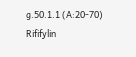g.50.1.1 (A:20-70) Rififylin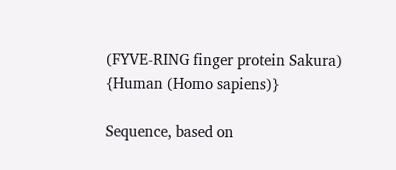(FYVE-RING finger protein Sakura) {Human (Homo sapiens)}

Sequence, based on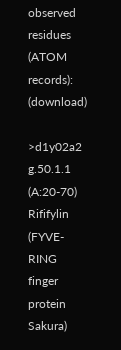observed residues (ATOM records): (download)

>d1y02a2 g.50.1.1 (A:20-70) Rififylin (FYVE-RING finger protein Sakura)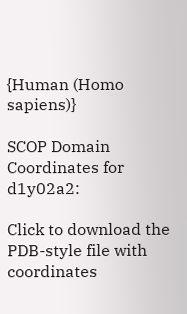{Human (Homo sapiens)}

SCOP Domain Coordinates for d1y02a2:

Click to download the PDB-style file with coordinates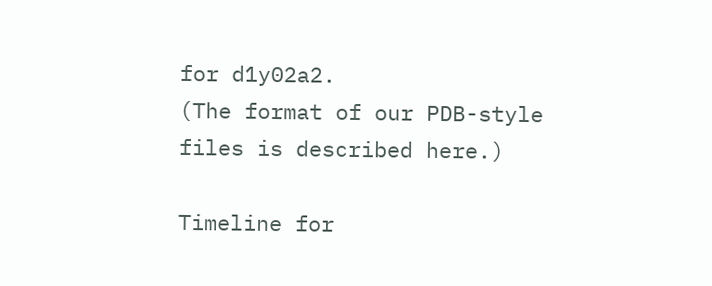for d1y02a2.
(The format of our PDB-style files is described here.)

Timeline for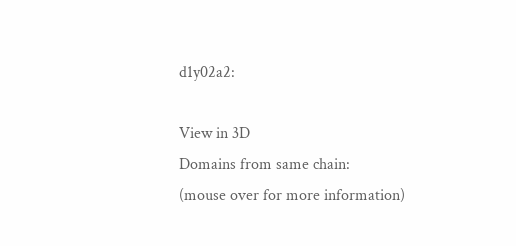d1y02a2:

View in 3D
Domains from same chain:
(mouse over for more information)